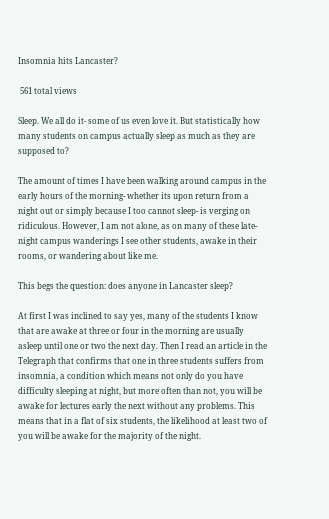Insomnia hits Lancaster?

 561 total views

Sleep. We all do it- some of us even love it. But statistically how many students on campus actually sleep as much as they are supposed to?

The amount of times I have been walking around campus in the early hours of the morning- whether its upon return from a night out or simply because I too cannot sleep- is verging on ridiculous. However, I am not alone, as on many of these late-night campus wanderings I see other students, awake in their rooms, or wandering about like me.

This begs the question: does anyone in Lancaster sleep?

At first I was inclined to say yes, many of the students I know that are awake at three or four in the morning are usually asleep until one or two the next day. Then I read an article in the Telegraph that confirms that one in three students suffers from insomnia, a condition which means not only do you have difficulty sleeping at night, but more often than not, you will be awake for lectures early the next without any problems. This means that in a flat of six students, the likelihood at least two of you will be awake for the majority of the night.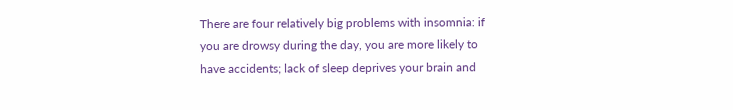There are four relatively big problems with insomnia: if you are drowsy during the day, you are more likely to have accidents; lack of sleep deprives your brain and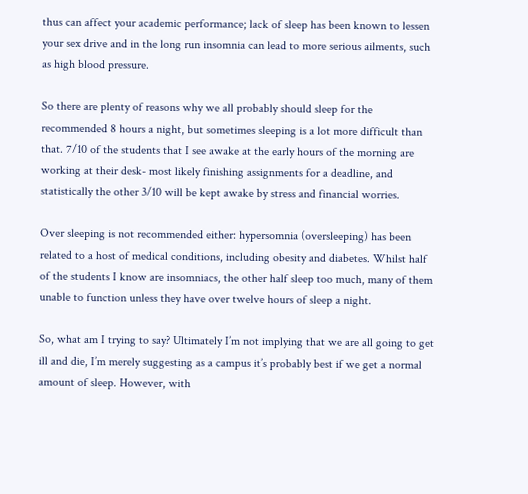thus can affect your academic performance; lack of sleep has been known to lessen your sex drive and in the long run insomnia can lead to more serious ailments, such as high blood pressure.

So there are plenty of reasons why we all probably should sleep for the recommended 8 hours a night, but sometimes sleeping is a lot more difficult than that. 7/10 of the students that I see awake at the early hours of the morning are working at their desk- most likely finishing assignments for a deadline, and statistically the other 3/10 will be kept awake by stress and financial worries.

Over sleeping is not recommended either: hypersomnia (oversleeping) has been related to a host of medical conditions, including obesity and diabetes. Whilst half of the students I know are insomniacs, the other half sleep too much, many of them unable to function unless they have over twelve hours of sleep a night.

So, what am I trying to say? Ultimately I’m not implying that we are all going to get ill and die, I’m merely suggesting as a campus it’s probably best if we get a normal amount of sleep. However, with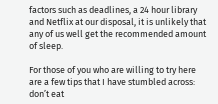factors such as deadlines, a 24 hour library and Netflix at our disposal, it is unlikely that any of us well get the recommended amount of sleep.

For those of you who are willing to try here are a few tips that I have stumbled across: don’t eat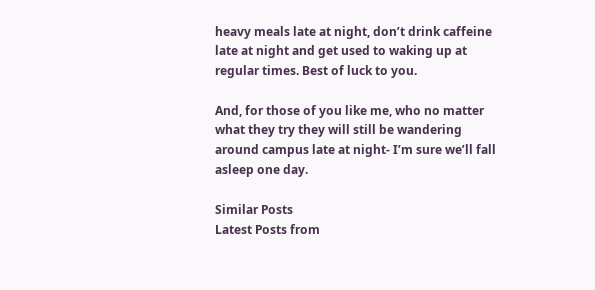heavy meals late at night, don’t drink caffeine late at night and get used to waking up at regular times. Best of luck to you.

And, for those of you like me, who no matter what they try they will still be wandering around campus late at night- I’m sure we’ll fall asleep one day.

Similar Posts
Latest Posts from